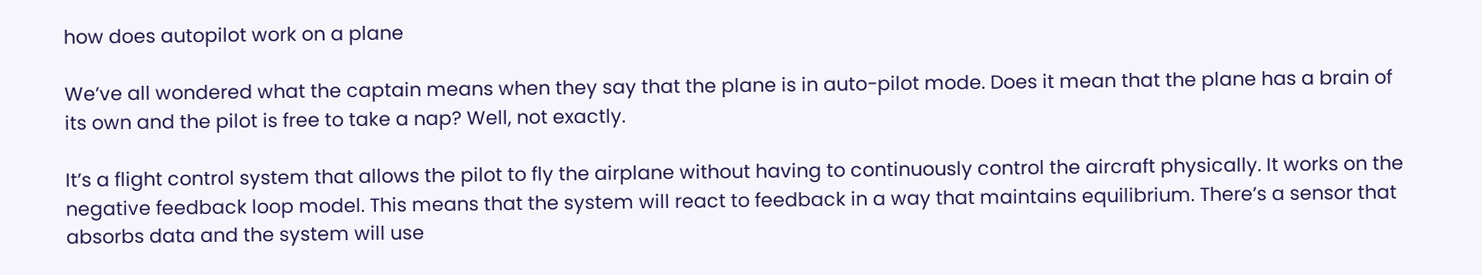how does autopilot work on a plane

We’ve all wondered what the captain means when they say that the plane is in auto-pilot mode. Does it mean that the plane has a brain of its own and the pilot is free to take a nap? Well, not exactly.

It’s a flight control system that allows the pilot to fly the airplane without having to continuously control the aircraft physically. It works on the negative feedback loop model. This means that the system will react to feedback in a way that maintains equilibrium. There’s a sensor that absorbs data and the system will use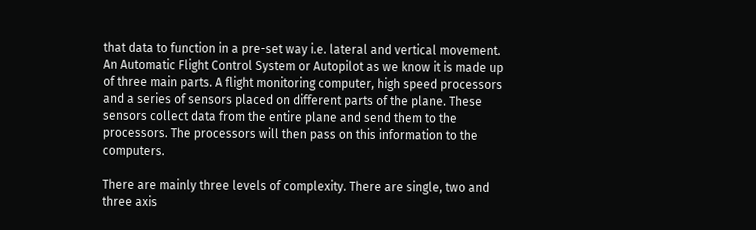that data to function in a pre-set way i.e. lateral and vertical movement. An Automatic Flight Control System or Autopilot as we know it is made up of three main parts. A flight monitoring computer, high speed processors and a series of sensors placed on different parts of the plane. These sensors collect data from the entire plane and send them to the processors. The processors will then pass on this information to the computers.

There are mainly three levels of complexity. There are single, two and three axis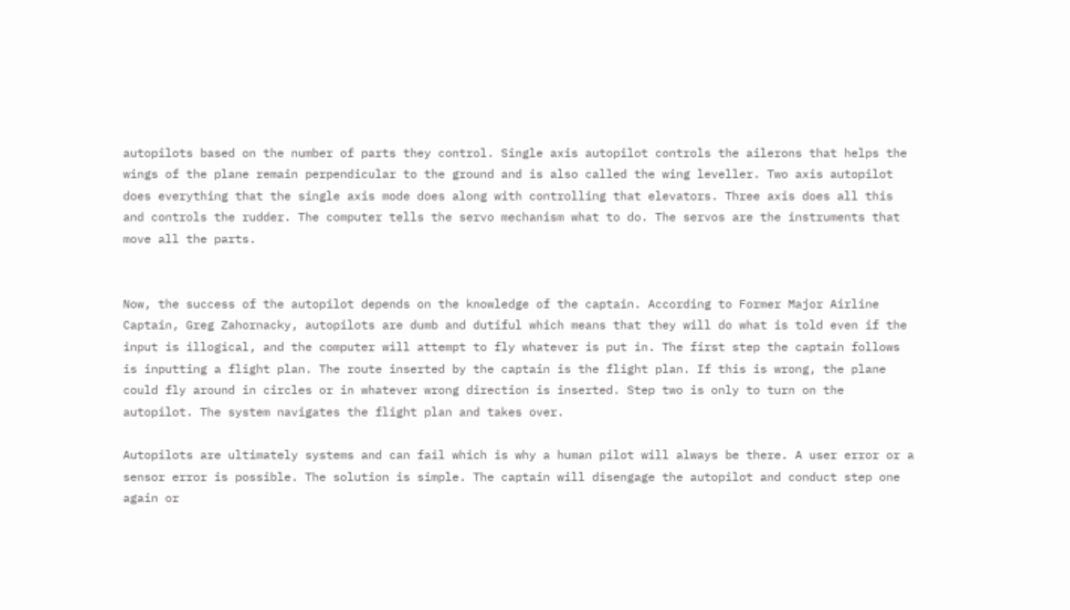autopilots based on the number of parts they control. Single axis autopilot controls the ailerons that helps the wings of the plane remain perpendicular to the ground and is also called the wing leveller. Two axis autopilot does everything that the single axis mode does along with controlling that elevators. Three axis does all this and controls the rudder. The computer tells the servo mechanism what to do. The servos are the instruments that move all the parts.


Now, the success of the autopilot depends on the knowledge of the captain. According to Former Major Airline Captain, Greg Zahornacky, autopilots are dumb and dutiful which means that they will do what is told even if the input is illogical, and the computer will attempt to fly whatever is put in. The first step the captain follows is inputting a flight plan. The route inserted by the captain is the flight plan. If this is wrong, the plane could fly around in circles or in whatever wrong direction is inserted. Step two is only to turn on the autopilot. The system navigates the flight plan and takes over.

Autopilots are ultimately systems and can fail which is why a human pilot will always be there. A user error or a sensor error is possible. The solution is simple. The captain will disengage the autopilot and conduct step one again or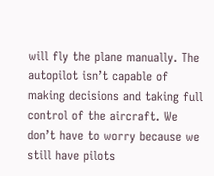will fly the plane manually. The autopilot isn’t capable of making decisions and taking full control of the aircraft. We don’t have to worry because we still have pilots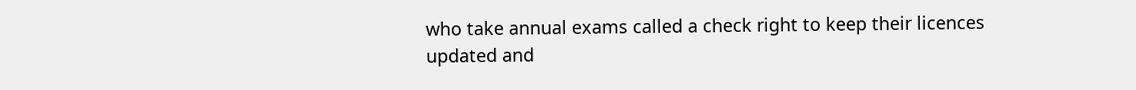who take annual exams called a check right to keep their licences updated and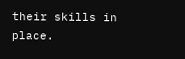their skills in place.